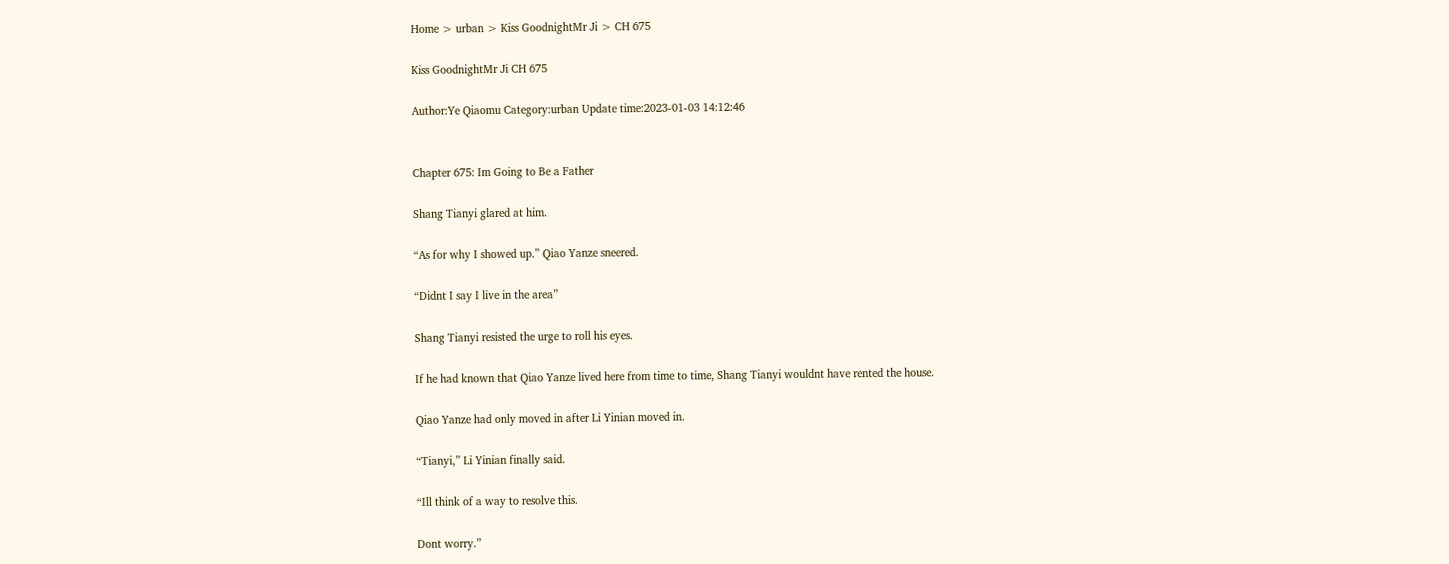Home > urban > Kiss GoodnightMr Ji > CH 675

Kiss GoodnightMr Ji CH 675

Author:Ye Qiaomu Category:urban Update time:2023-01-03 14:12:46


Chapter 675: Im Going to Be a Father

Shang Tianyi glared at him.

“As for why I showed up.” Qiao Yanze sneered.

“Didnt I say I live in the area”

Shang Tianyi resisted the urge to roll his eyes.

If he had known that Qiao Yanze lived here from time to time, Shang Tianyi wouldnt have rented the house.

Qiao Yanze had only moved in after Li Yinian moved in.

“Tianyi,” Li Yinian finally said.

“Ill think of a way to resolve this.

Dont worry.”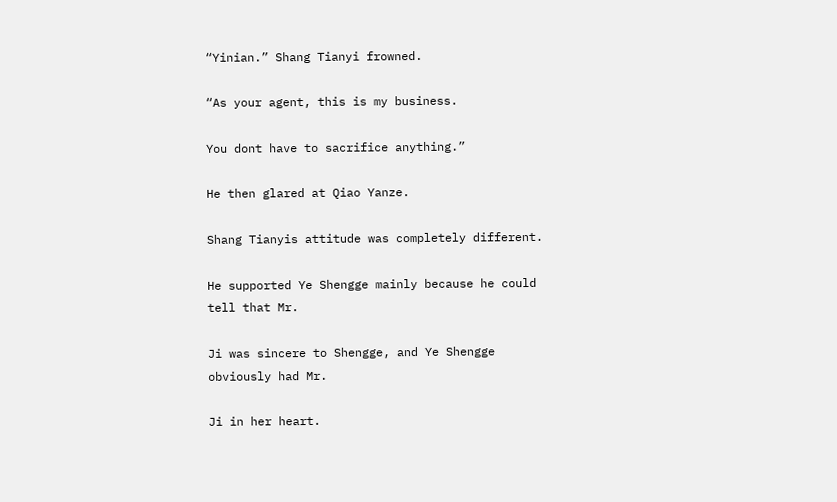“Yinian.” Shang Tianyi frowned.

“As your agent, this is my business.

You dont have to sacrifice anything.”

He then glared at Qiao Yanze.

Shang Tianyis attitude was completely different.

He supported Ye Shengge mainly because he could tell that Mr.

Ji was sincere to Shengge, and Ye Shengge obviously had Mr.

Ji in her heart.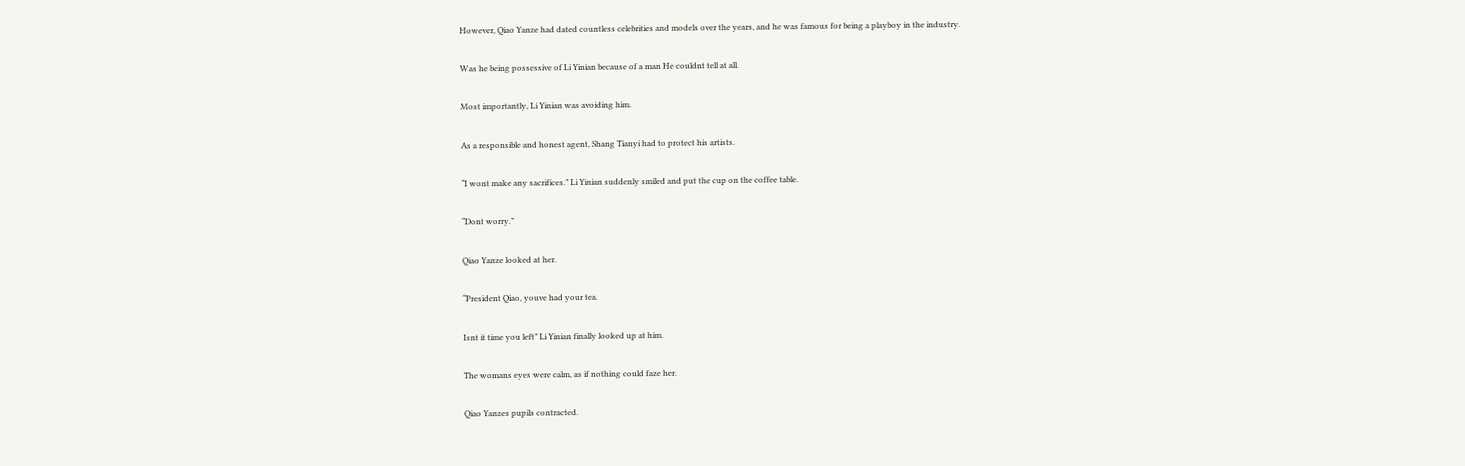However, Qiao Yanze had dated countless celebrities and models over the years, and he was famous for being a playboy in the industry.

Was he being possessive of Li Yinian because of a man He couldnt tell at all.

Most importantly, Li Yinian was avoiding him.

As a responsible and honest agent, Shang Tianyi had to protect his artists.

“I wont make any sacrifices.” Li Yinian suddenly smiled and put the cup on the coffee table.

“Dont worry.”

Qiao Yanze looked at her.

“President Qiao, youve had your tea.

Isnt it time you left” Li Yinian finally looked up at him.

The womans eyes were calm, as if nothing could faze her.

Qiao Yanzes pupils contracted.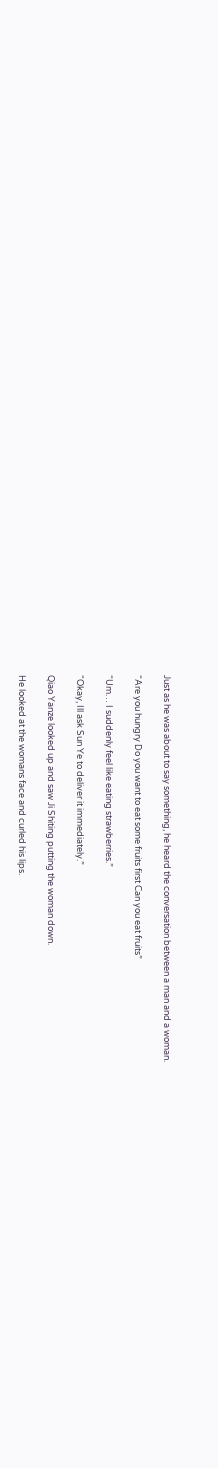Just as he was about to say something, he heard the conversation between a man and a woman.

“Are you hungry Do you want to eat some fruits first Can you eat fruits”

“Um… I suddenly feel like eating strawberries.”

“Okay, Ill ask Sun Ye to deliver it immediately.”

Qiao Yanze looked up and saw Ji Shiting putting the woman down.

He looked at the womans face and curled his lips.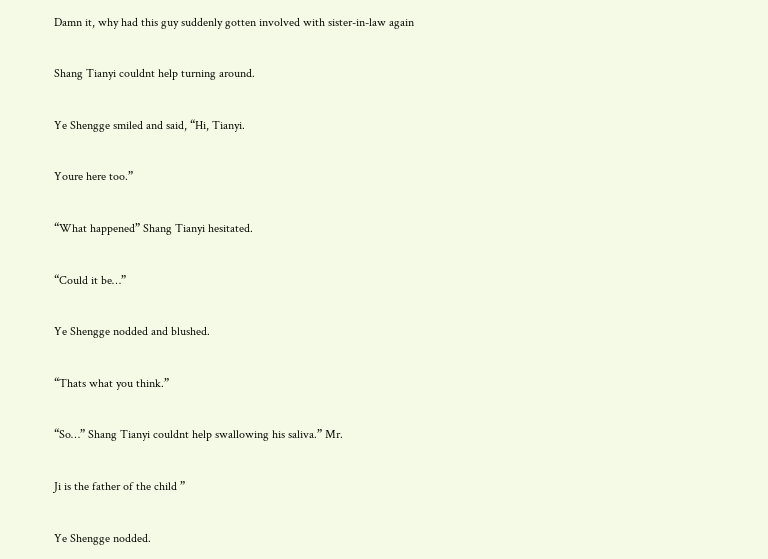Damn it, why had this guy suddenly gotten involved with sister-in-law again

Shang Tianyi couldnt help turning around.

Ye Shengge smiled and said, “Hi, Tianyi.

Youre here too.”

“What happened” Shang Tianyi hesitated.

“Could it be…”

Ye Shengge nodded and blushed.

“Thats what you think.”

“So…” Shang Tianyi couldnt help swallowing his saliva.” Mr.

Ji is the father of the child ”

Ye Shengge nodded.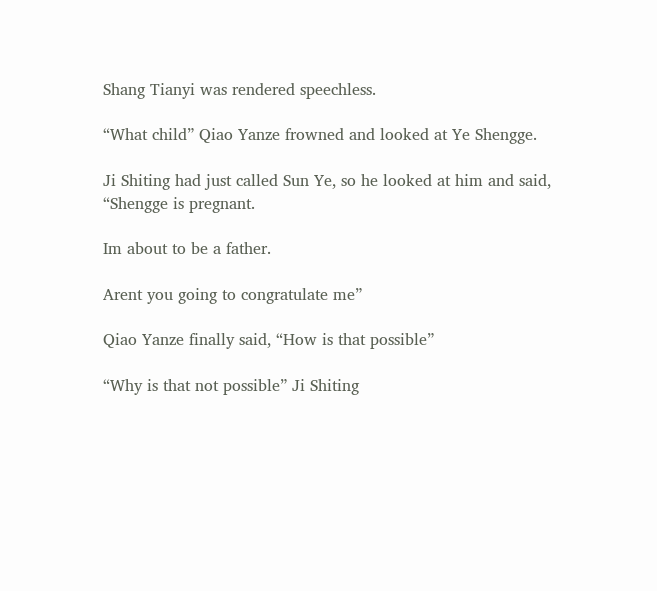Shang Tianyi was rendered speechless.

“What child” Qiao Yanze frowned and looked at Ye Shengge.

Ji Shiting had just called Sun Ye, so he looked at him and said, “Shengge is pregnant.

Im about to be a father.

Arent you going to congratulate me”

Qiao Yanze finally said, “How is that possible”

“Why is that not possible” Ji Shiting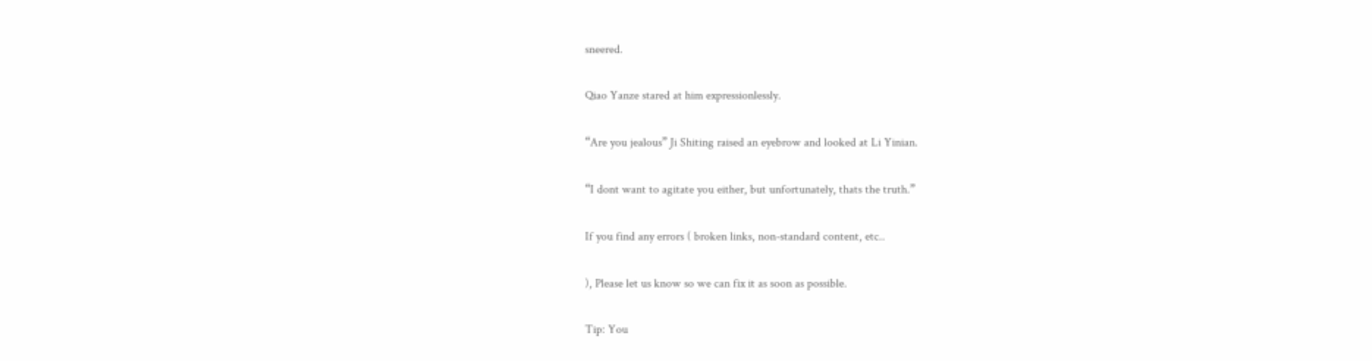sneered.

Qiao Yanze stared at him expressionlessly.

“Are you jealous” Ji Shiting raised an eyebrow and looked at Li Yinian.

“I dont want to agitate you either, but unfortunately, thats the truth.”

If you find any errors ( broken links, non-standard content, etc..

), Please let us know so we can fix it as soon as possible.

Tip: You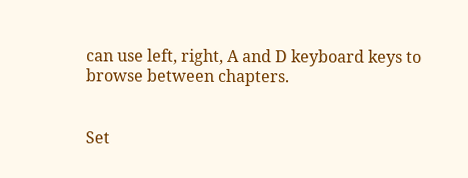can use left, right, A and D keyboard keys to browse between chapters.


Set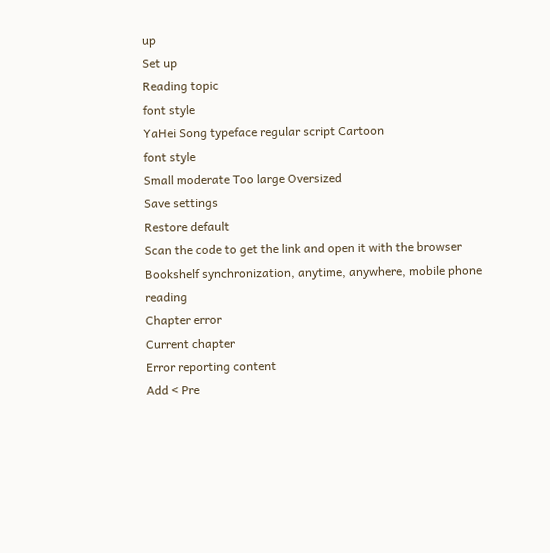up
Set up
Reading topic
font style
YaHei Song typeface regular script Cartoon
font style
Small moderate Too large Oversized
Save settings
Restore default
Scan the code to get the link and open it with the browser
Bookshelf synchronization, anytime, anywhere, mobile phone reading
Chapter error
Current chapter
Error reporting content
Add < Pre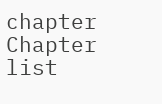chapter Chapter list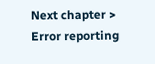Next chapter > Error reporting